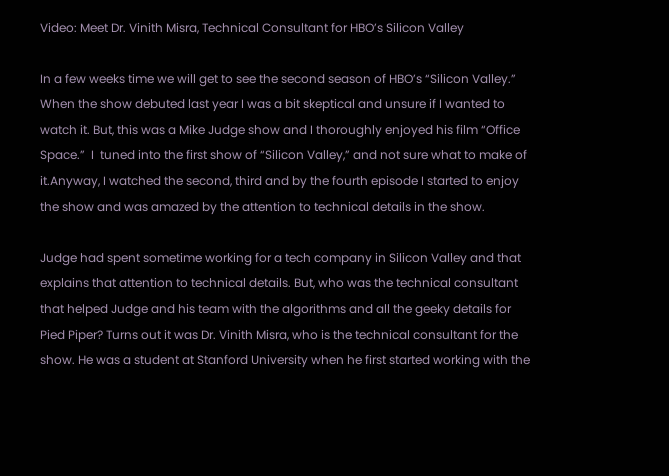Video: Meet Dr. Vinith Misra, Technical Consultant for HBO’s Silicon Valley

In a few weeks time we will get to see the second season of HBO’s “Silicon Valley.” When the show debuted last year I was a bit skeptical and unsure if I wanted to watch it. But, this was a Mike Judge show and I thoroughly enjoyed his film “Office Space.”  I  tuned into the first show of “Silicon Valley,” and not sure what to make of it.Anyway, I watched the second, third and by the fourth episode I started to enjoy the show and was amazed by the attention to technical details in the show.

Judge had spent sometime working for a tech company in Silicon Valley and that explains that attention to technical details. But, who was the technical consultant that helped Judge and his team with the algorithms and all the geeky details for Pied Piper? Turns out it was Dr. Vinith Misra, who is the technical consultant for the show. He was a student at Stanford University when he first started working with the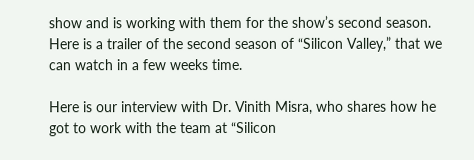show and is working with them for the show’s second season. Here is a trailer of the second season of “Silicon Valley,” that we can watch in a few weeks time.

Here is our interview with Dr. Vinith Misra, who shares how he got to work with the team at “Silicon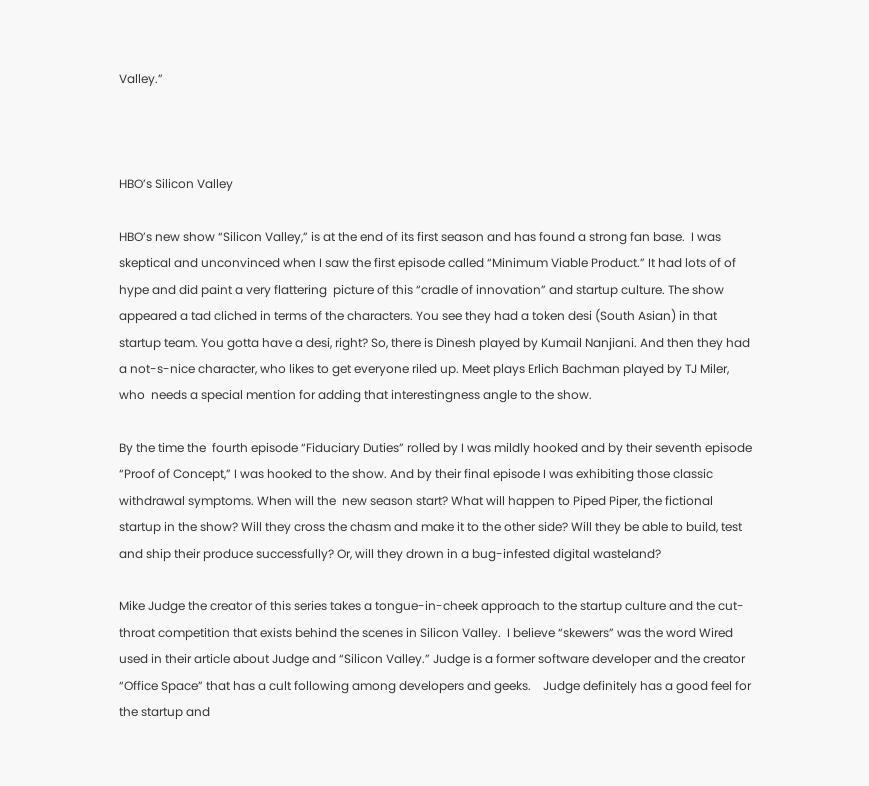Valley.”



HBO’s Silicon Valley

HBO’s new show “Silicon Valley,” is at the end of its first season and has found a strong fan base.  I was skeptical and unconvinced when I saw the first episode called “Minimum Viable Product.” It had lots of of hype and did paint a very flattering  picture of this “cradle of innovation” and startup culture. The show appeared a tad cliched in terms of the characters. You see they had a token desi (South Asian) in that startup team. You gotta have a desi, right? So, there is Dinesh played by Kumail Nanjiani. And then they had a not-s-nice character, who likes to get everyone riled up. Meet plays Erlich Bachman played by TJ Miler, who  needs a special mention for adding that interestingness angle to the show.

By the time the  fourth episode “Fiduciary Duties” rolled by I was mildly hooked and by their seventh episode “Proof of Concept,” I was hooked to the show. And by their final episode I was exhibiting those classic withdrawal symptoms. When will the  new season start? What will happen to Piped Piper, the fictional startup in the show? Will they cross the chasm and make it to the other side? Will they be able to build, test and ship their produce successfully? Or, will they drown in a bug-infested digital wasteland?

Mike Judge the creator of this series takes a tongue-in-cheek approach to the startup culture and the cut-throat competition that exists behind the scenes in Silicon Valley.  I believe “skewers” was the word Wired used in their article about Judge and “Silicon Valley.” Judge is a former software developer and the creator “Office Space” that has a cult following among developers and geeks.    Judge definitely has a good feel for the startup and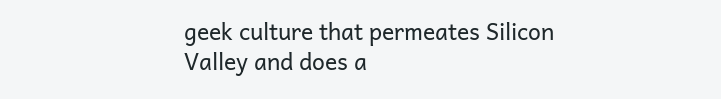geek culture that permeates Silicon Valley and does a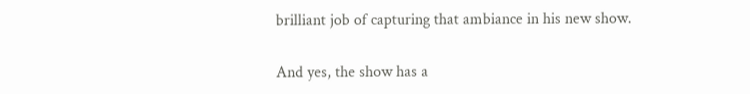brilliant job of capturing that ambiance in his new show.

And yes, the show has a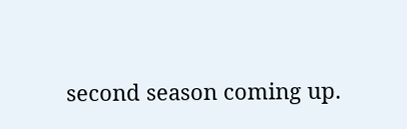second season coming up.